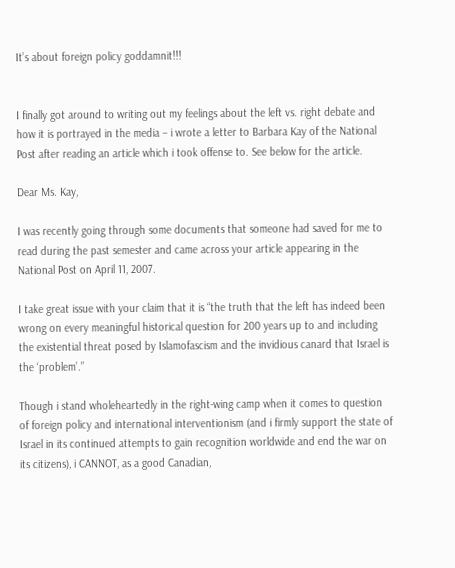It’s about foreign policy goddamnit!!!


I finally got around to writing out my feelings about the left vs. right debate and how it is portrayed in the media – i wrote a letter to Barbara Kay of the National Post after reading an article which i took offense to. See below for the article.

Dear Ms. Kay,

I was recently going through some documents that someone had saved for me to read during the past semester and came across your article appearing in the National Post on April 11, 2007.

I take great issue with your claim that it is “the truth that the left has indeed been wrong on every meaningful historical question for 200 years up to and including the existential threat posed by Islamofascism and the invidious canard that Israel is the ‘problem’.”

Though i stand wholeheartedly in the right-wing camp when it comes to question of foreign policy and international interventionism (and i firmly support the state of Israel in its continued attempts to gain recognition worldwide and end the war on its citizens), i CANNOT, as a good Canadian,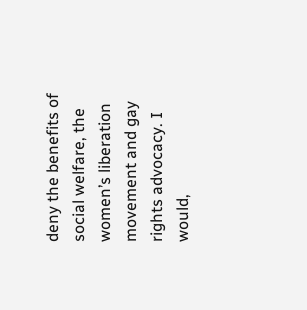deny the benefits of social welfare, the women’s liberation movement and gay rights advocacy. I would,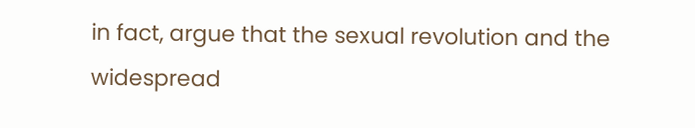in fact, argue that the sexual revolution and the widespread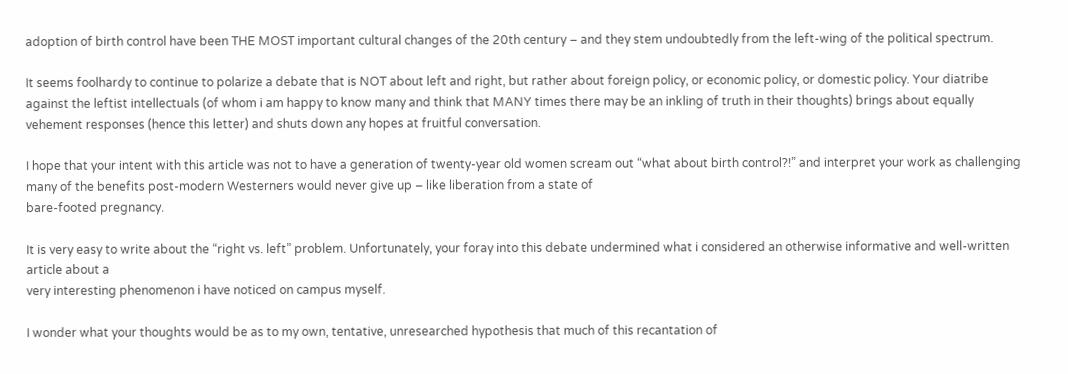adoption of birth control have been THE MOST important cultural changes of the 20th century – and they stem undoubtedly from the left-wing of the political spectrum.

It seems foolhardy to continue to polarize a debate that is NOT about left and right, but rather about foreign policy, or economic policy, or domestic policy. Your diatribe against the leftist intellectuals (of whom i am happy to know many and think that MANY times there may be an inkling of truth in their thoughts) brings about equally vehement responses (hence this letter) and shuts down any hopes at fruitful conversation.

I hope that your intent with this article was not to have a generation of twenty-year old women scream out “what about birth control?!” and interpret your work as challenging many of the benefits post-modern Westerners would never give up – like liberation from a state of
bare-footed pregnancy.

It is very easy to write about the “right vs. left” problem. Unfortunately, your foray into this debate undermined what i considered an otherwise informative and well-written article about a
very interesting phenomenon i have noticed on campus myself.

I wonder what your thoughts would be as to my own, tentative, unresearched hypothesis that much of this recantation of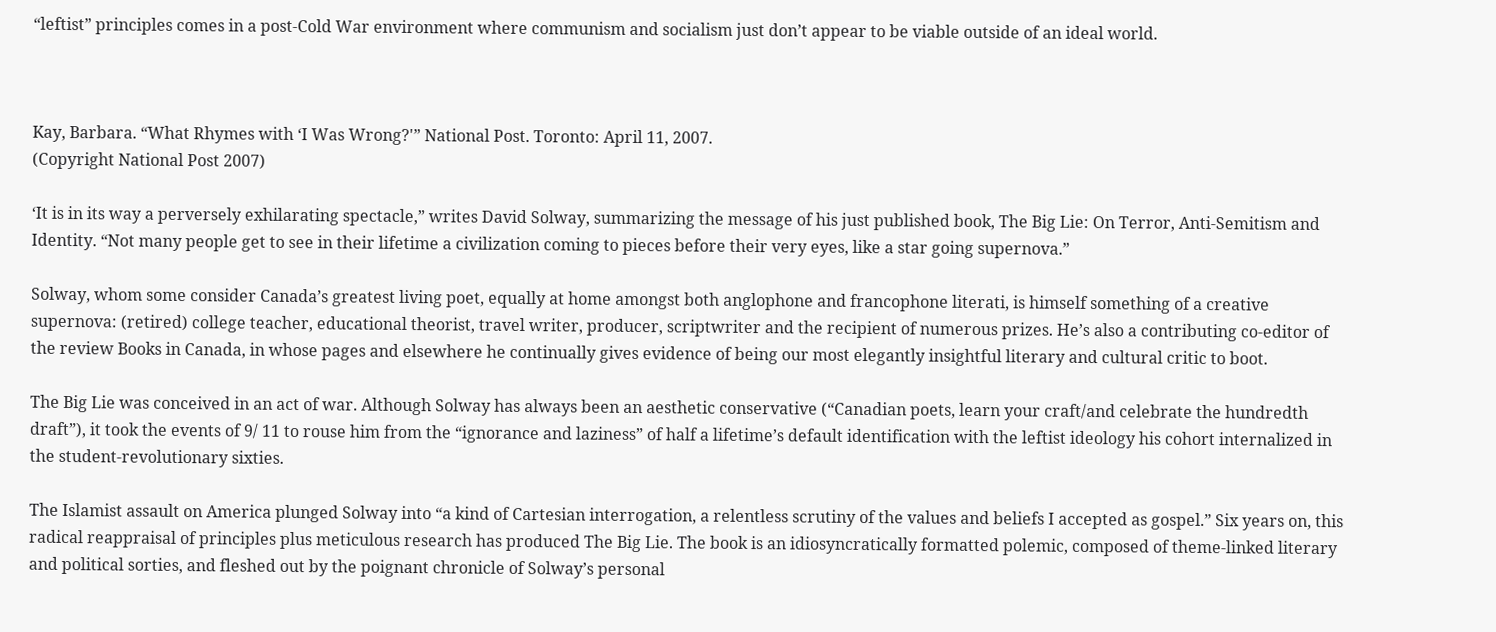“leftist” principles comes in a post-Cold War environment where communism and socialism just don’t appear to be viable outside of an ideal world.



Kay, Barbara. “What Rhymes with ‘I Was Wrong?'” National Post. Toronto: April 11, 2007.
(Copyright National Post 2007)

‘It is in its way a perversely exhilarating spectacle,” writes David Solway, summarizing the message of his just published book, The Big Lie: On Terror, Anti-Semitism and Identity. “Not many people get to see in their lifetime a civilization coming to pieces before their very eyes, like a star going supernova.”

Solway, whom some consider Canada’s greatest living poet, equally at home amongst both anglophone and francophone literati, is himself something of a creative supernova: (retired) college teacher, educational theorist, travel writer, producer, scriptwriter and the recipient of numerous prizes. He’s also a contributing co-editor of the review Books in Canada, in whose pages and elsewhere he continually gives evidence of being our most elegantly insightful literary and cultural critic to boot.

The Big Lie was conceived in an act of war. Although Solway has always been an aesthetic conservative (“Canadian poets, learn your craft/and celebrate the hundredth draft”), it took the events of 9/ 11 to rouse him from the “ignorance and laziness” of half a lifetime’s default identification with the leftist ideology his cohort internalized in the student-revolutionary sixties.

The Islamist assault on America plunged Solway into “a kind of Cartesian interrogation, a relentless scrutiny of the values and beliefs I accepted as gospel.” Six years on, this radical reappraisal of principles plus meticulous research has produced The Big Lie. The book is an idiosyncratically formatted polemic, composed of theme-linked literary and political sorties, and fleshed out by the poignant chronicle of Solway’s personal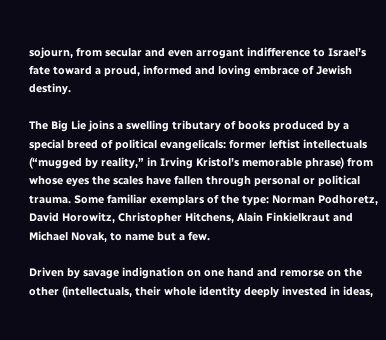sojourn, from secular and even arrogant indifference to Israel’s fate toward a proud, informed and loving embrace of Jewish destiny.

The Big Lie joins a swelling tributary of books produced by a special breed of political evangelicals: former leftist intellectuals (“mugged by reality,” in Irving Kristol’s memorable phrase) from whose eyes the scales have fallen through personal or political trauma. Some familiar exemplars of the type: Norman Podhoretz, David Horowitz, Christopher Hitchens, Alain Finkielkraut and Michael Novak, to name but a few.

Driven by savage indignation on one hand and remorse on the other (intellectuals, their whole identity deeply invested in ideas,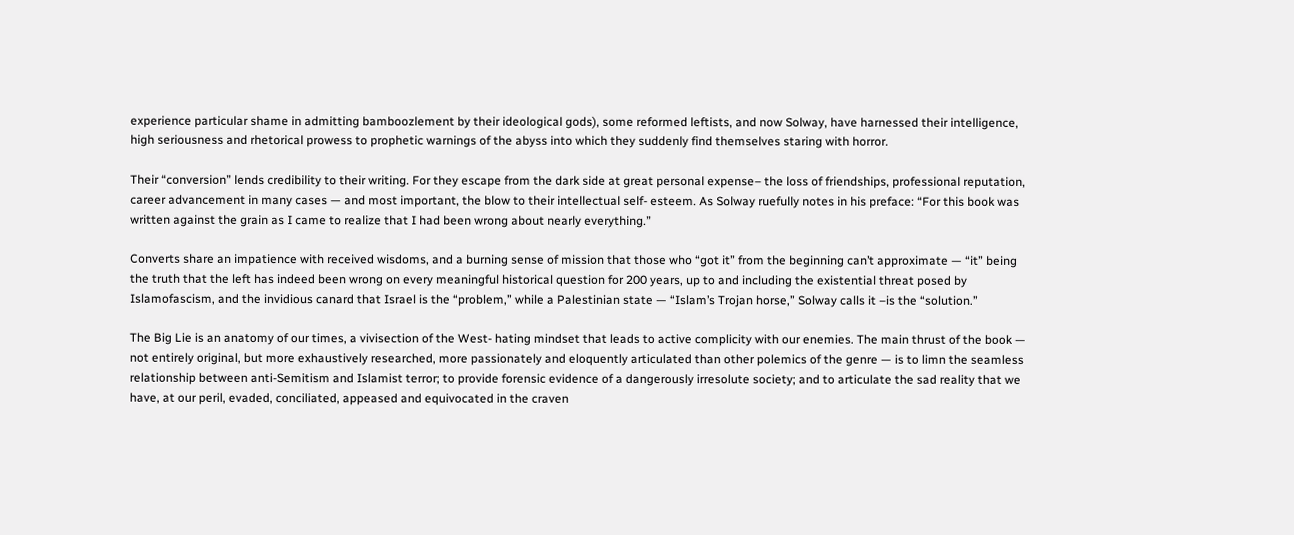experience particular shame in admitting bamboozlement by their ideological gods), some reformed leftists, and now Solway, have harnessed their intelligence, high seriousness and rhetorical prowess to prophetic warnings of the abyss into which they suddenly find themselves staring with horror.

Their “conversion” lends credibility to their writing. For they escape from the dark side at great personal expense– the loss of friendships, professional reputation, career advancement in many cases — and most important, the blow to their intellectual self- esteem. As Solway ruefully notes in his preface: “For this book was written against the grain as I came to realize that I had been wrong about nearly everything.”

Converts share an impatience with received wisdoms, and a burning sense of mission that those who “got it” from the beginning can’t approximate — “it” being the truth that the left has indeed been wrong on every meaningful historical question for 200 years, up to and including the existential threat posed by Islamofascism, and the invidious canard that Israel is the “problem,” while a Palestinian state — “Islam’s Trojan horse,” Solway calls it –is the “solution.”

The Big Lie is an anatomy of our times, a vivisection of the West- hating mindset that leads to active complicity with our enemies. The main thrust of the book — not entirely original, but more exhaustively researched, more passionately and eloquently articulated than other polemics of the genre — is to limn the seamless relationship between anti-Semitism and Islamist terror; to provide forensic evidence of a dangerously irresolute society; and to articulate the sad reality that we have, at our peril, evaded, conciliated, appeased and equivocated in the craven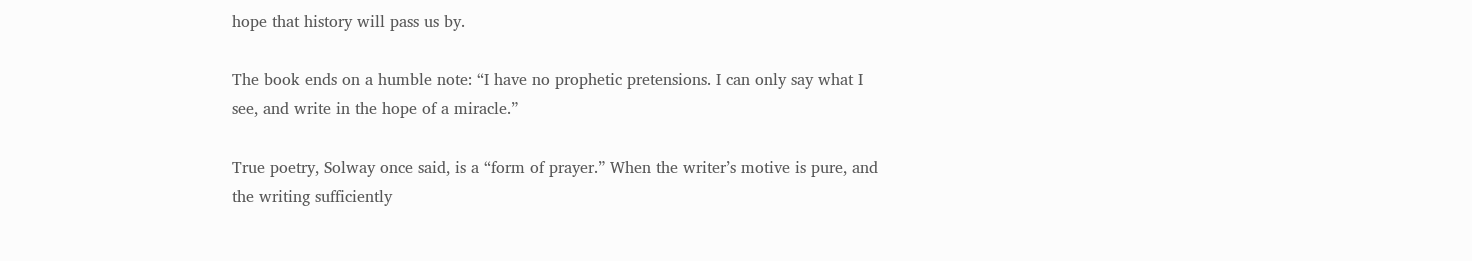hope that history will pass us by.

The book ends on a humble note: “I have no prophetic pretensions. I can only say what I see, and write in the hope of a miracle.”

True poetry, Solway once said, is a “form of prayer.” When the writer’s motive is pure, and the writing sufficiently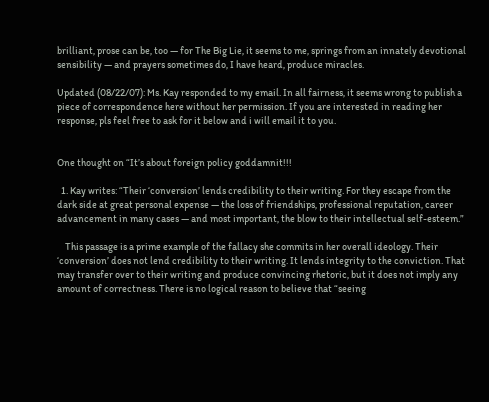brilliant, prose can be, too — for The Big Lie, it seems to me, springs from an innately devotional sensibility — and prayers sometimes do, I have heard, produce miracles.

Updated (08/22/07): Ms. Kay responded to my email. In all fairness, it seems wrong to publish a piece of correspondence here without her permission. If you are interested in reading her response, pls feel free to ask for it below and i will email it to you.


One thought on “It’s about foreign policy goddamnit!!!

  1. Kay writes: “Their ‘conversion’ lends credibility to their writing. For they escape from the dark side at great personal expense — the loss of friendships, professional reputation, career advancement in many cases — and most important, the blow to their intellectual self-esteem.”

    This passage is a prime example of the fallacy she commits in her overall ideology. Their ‘conversion’ does not lend credibility to their writing. It lends integrity to the conviction. That may transfer over to their writing and produce convincing rhetoric, but it does not imply any amount of correctness. There is no logical reason to believe that “seeing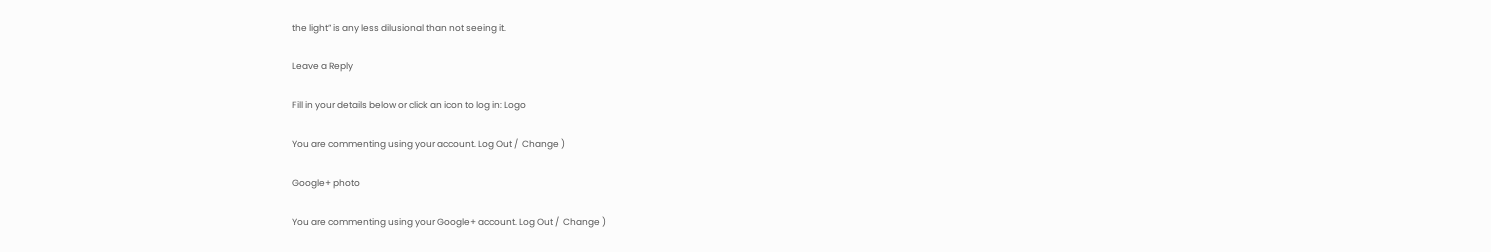the light” is any less dilusional than not seeing it.

Leave a Reply

Fill in your details below or click an icon to log in: Logo

You are commenting using your account. Log Out /  Change )

Google+ photo

You are commenting using your Google+ account. Log Out /  Change )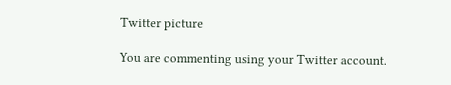Twitter picture

You are commenting using your Twitter account.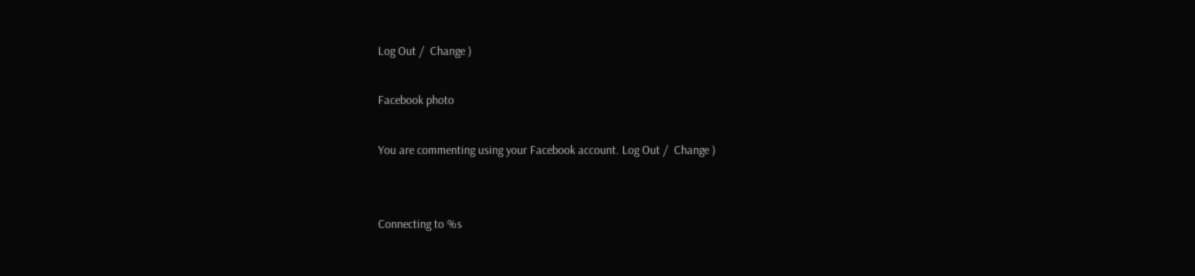Log Out /  Change )

Facebook photo

You are commenting using your Facebook account. Log Out /  Change )


Connecting to %s